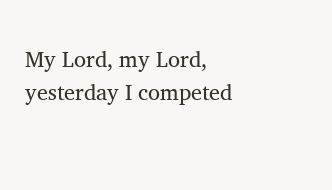My Lord, my Lord, yesterday I competed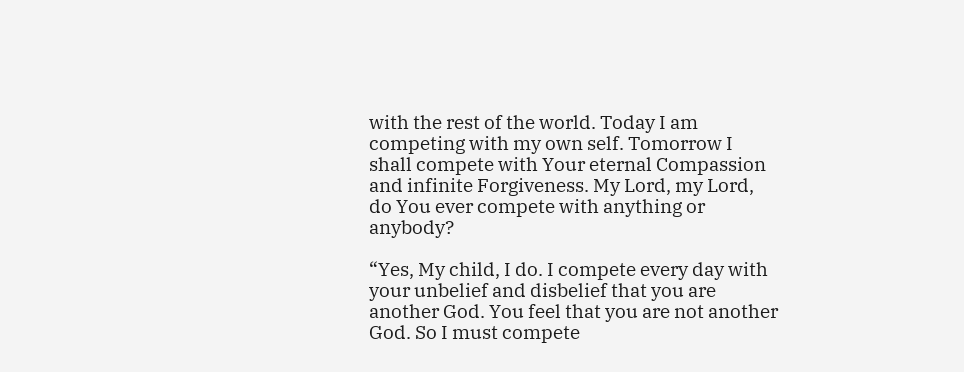with the rest of the world. Today I am competing with my own self. Tomorrow I shall compete with Your eternal Compassion and infinite Forgiveness. My Lord, my Lord, do You ever compete with anything or anybody?

“Yes, My child, I do. I compete every day with your unbelief and disbelief that you are another God. You feel that you are not another God. So I must compete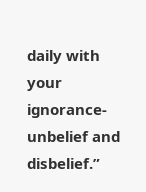daily with your ignorance-unbelief and disbelief.”